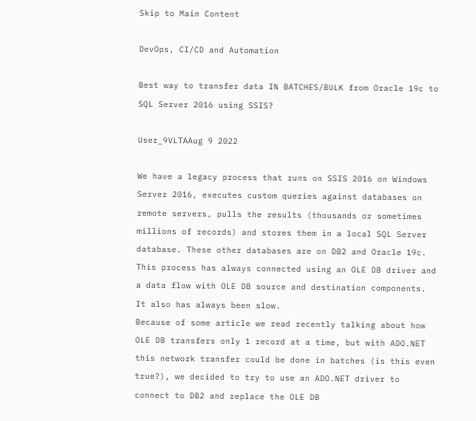Skip to Main Content

DevOps, CI/CD and Automation

Best way to transfer data IN BATCHES/BULK from Oracle 19c to SQL Server 2016 using SSIS?

User_9VLTAAug 9 2022

We have a legacy process that runs on SSIS 2016 on Windows Server 2016, executes custom queries against databases on remote servers, pulls the results (thousands or sometimes millions of records) and stores them in a local SQL Server database. These other databases are on DB2 and Oracle 19c.
This process has always connected using an OLE DB driver and a data flow with OLE DB source and destination components. It also has always been slow.
Because of some article we read recently talking about how OLE DB transfers only 1 record at a time, but with ADO.NET this network transfer could be done in batches (is this even true?), we decided to try to use an ADO.NET driver to connect to DB2 and replace the OLE DB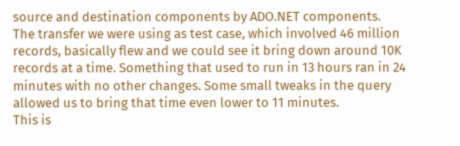source and destination components by ADO.NET components.
The transfer we were using as test case, which involved 46 million records, basically flew and we could see it bring down around 10K records at a time. Something that used to run in 13 hours ran in 24 minutes with no other changes. Some small tweaks in the query allowed us to bring that time even lower to 11 minutes.
This is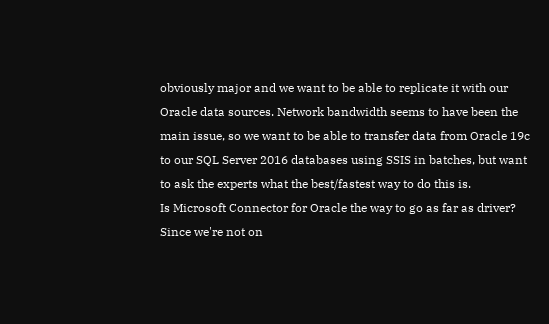obviously major and we want to be able to replicate it with our Oracle data sources. Network bandwidth seems to have been the main issue, so we want to be able to transfer data from Oracle 19c to our SQL Server 2016 databases using SSIS in batches, but want to ask the experts what the best/fastest way to do this is.
Is Microsoft Connector for Oracle the way to go as far as driver? Since we're not on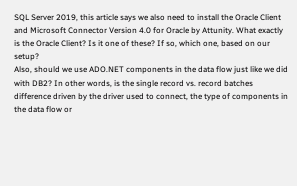SQL Server 2019, this article says we also need to install the Oracle Client and Microsoft Connector Version 4.0 for Oracle by Attunity. What exactly is the Oracle Client? Is it one of these? If so, which one, based on our setup?
Also, should we use ADO.NET components in the data flow just like we did with DB2? In other words, is the single record vs. record batches difference driven by the driver used to connect, the type of components in the data flow or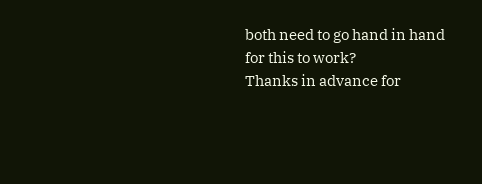both need to go hand in hand for this to work?
Thanks in advance for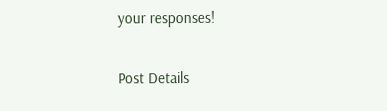your responses!

Post Details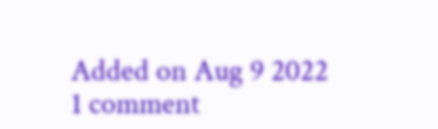Added on Aug 9 2022
1 comment